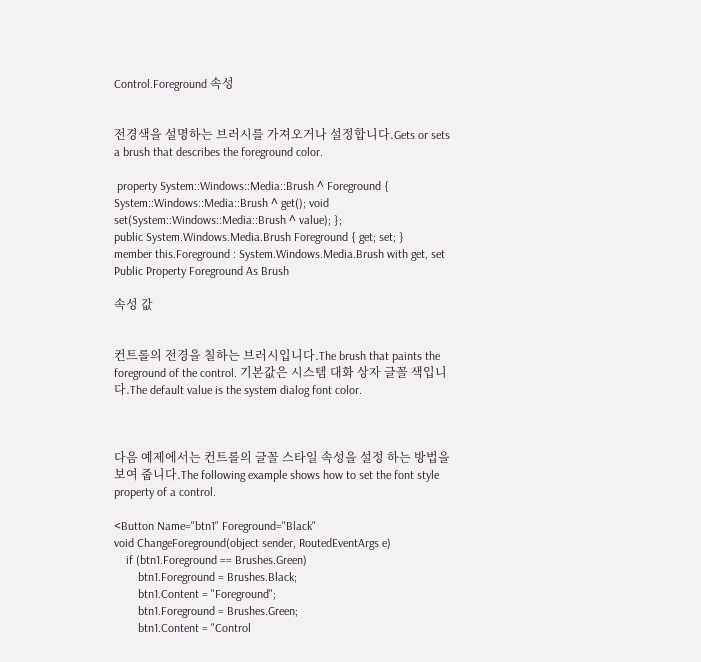Control.Foreground 속성


전경색을 설명하는 브러시를 가져오거나 설정합니다.Gets or sets a brush that describes the foreground color.

 property System::Windows::Media::Brush ^ Foreground { System::Windows::Media::Brush ^ get(); void set(System::Windows::Media::Brush ^ value); };
public System.Windows.Media.Brush Foreground { get; set; }
member this.Foreground : System.Windows.Media.Brush with get, set
Public Property Foreground As Brush

속성 값


컨트롤의 전경을 칠하는 브러시입니다.The brush that paints the foreground of the control. 기본값은 시스템 대화 상자 글꼴 색입니다.The default value is the system dialog font color.



다음 예제에서는 컨트롤의 글꼴 스타일 속성을 설정 하는 방법을 보여 줍니다.The following example shows how to set the font style property of a control.

<Button Name="btn1" Foreground="Black"
void ChangeForeground(object sender, RoutedEventArgs e)
    if (btn1.Foreground == Brushes.Green)
        btn1.Foreground = Brushes.Black;
        btn1.Content = "Foreground";
        btn1.Foreground = Brushes.Green;
        btn1.Content = "Control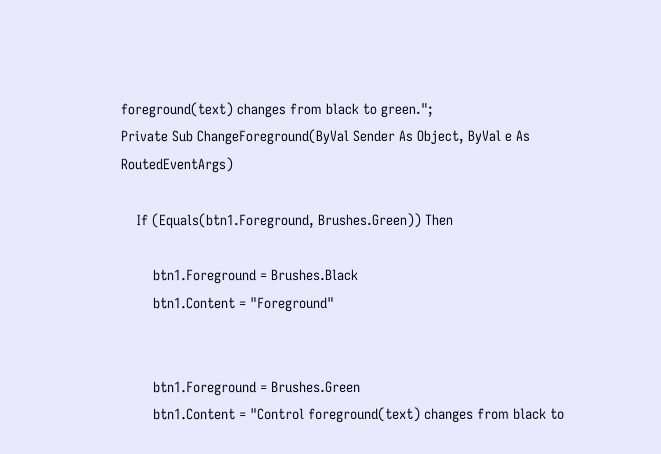foreground(text) changes from black to green.";
Private Sub ChangeForeground(ByVal Sender As Object, ByVal e As RoutedEventArgs)

    If (Equals(btn1.Foreground, Brushes.Green)) Then

        btn1.Foreground = Brushes.Black
        btn1.Content = "Foreground"


        btn1.Foreground = Brushes.Green
        btn1.Content = "Control foreground(text) changes from black to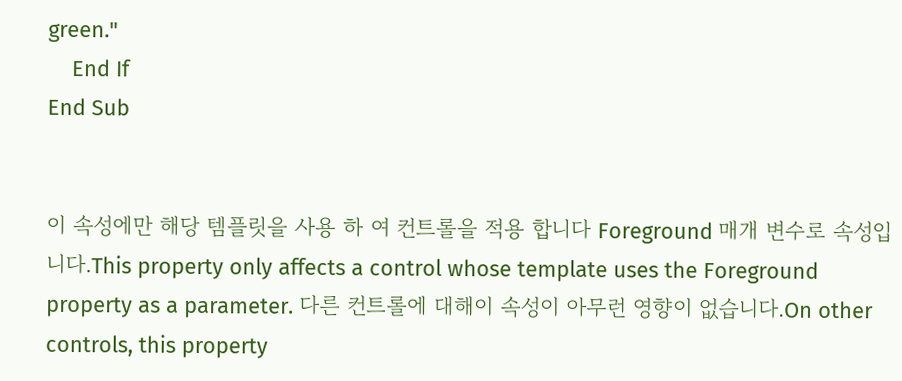green."
    End If
End Sub


이 속성에만 해당 템플릿을 사용 하 여 컨트롤을 적용 합니다 Foreground 매개 변수로 속성입니다.This property only affects a control whose template uses the Foreground property as a parameter. 다른 컨트롤에 대해이 속성이 아무런 영향이 없습니다.On other controls, this property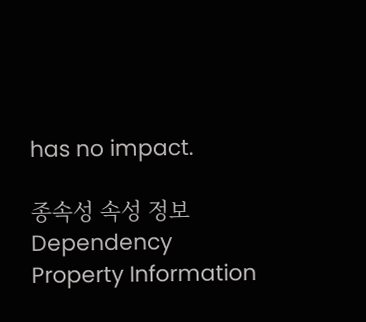has no impact.

종속성 속성 정보Dependency Property Information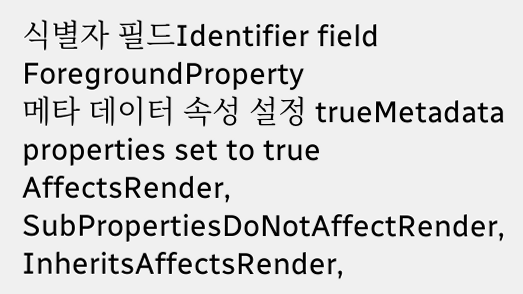식별자 필드Identifier field ForegroundProperty
메타 데이터 속성 설정 trueMetadata properties set to true AffectsRender, SubPropertiesDoNotAffectRender, InheritsAffectsRender,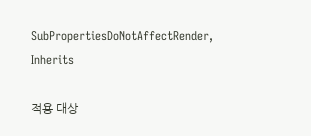SubPropertiesDoNotAffectRender, Inherits

적용 대상